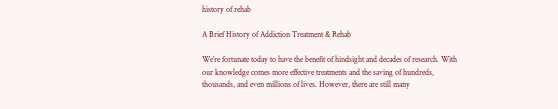history of rehab

A Brief History of Addiction Treatment & Rehab

We’re fortunate today to have the benefit of hindsight and decades of research. With our knowledge comes more effective treatments and the saving of hundreds, thousands, and even millions of lives. However, there are still many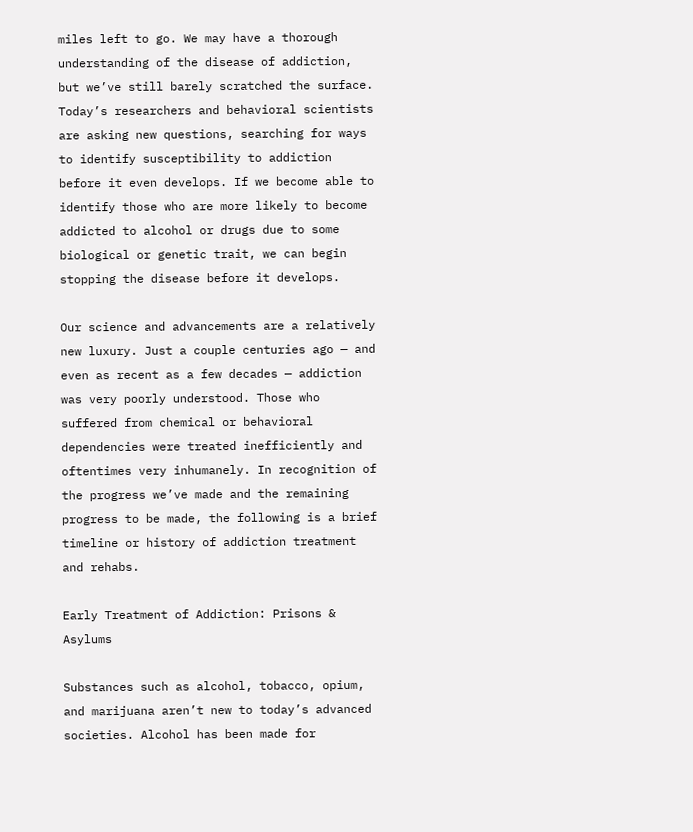miles left to go. We may have a thorough understanding of the disease of addiction, but we’ve still barely scratched the surface. Today’s researchers and behavioral scientists are asking new questions, searching for ways to identify susceptibility to addiction before it even develops. If we become able to identify those who are more likely to become addicted to alcohol or drugs due to some biological or genetic trait, we can begin stopping the disease before it develops.

Our science and advancements are a relatively new luxury. Just a couple centuries ago — and even as recent as a few decades — addiction was very poorly understood. Those who suffered from chemical or behavioral dependencies were treated inefficiently and oftentimes very inhumanely. In recognition of the progress we’ve made and the remaining progress to be made, the following is a brief timeline or history of addiction treatment and rehabs.

Early Treatment of Addiction: Prisons & Asylums

Substances such as alcohol, tobacco, opium, and marijuana aren’t new to today’s advanced societies. Alcohol has been made for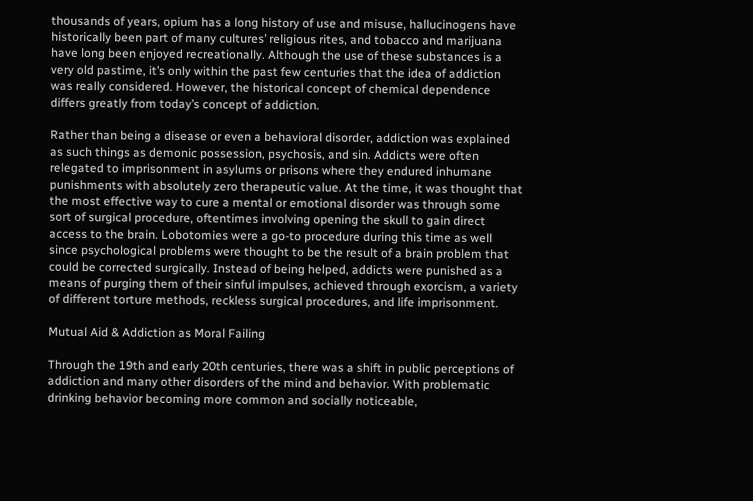thousands of years, opium has a long history of use and misuse, hallucinogens have historically been part of many cultures’ religious rites, and tobacco and marijuana have long been enjoyed recreationally. Although the use of these substances is a very old pastime, it’s only within the past few centuries that the idea of addiction was really considered. However, the historical concept of chemical dependence differs greatly from today’s concept of addiction.

Rather than being a disease or even a behavioral disorder, addiction was explained as such things as demonic possession, psychosis, and sin. Addicts were often relegated to imprisonment in asylums or prisons where they endured inhumane punishments with absolutely zero therapeutic value. At the time, it was thought that the most effective way to cure a mental or emotional disorder was through some sort of surgical procedure, oftentimes involving opening the skull to gain direct access to the brain. Lobotomies were a go-to procedure during this time as well since psychological problems were thought to be the result of a brain problem that could be corrected surgically. Instead of being helped, addicts were punished as a means of purging them of their sinful impulses, achieved through exorcism, a variety of different torture methods, reckless surgical procedures, and life imprisonment.

Mutual Aid & Addiction as Moral Failing

Through the 19th and early 20th centuries, there was a shift in public perceptions of addiction and many other disorders of the mind and behavior. With problematic drinking behavior becoming more common and socially noticeable,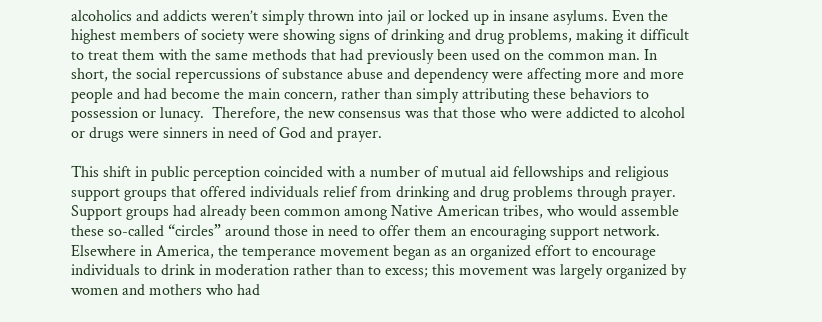alcoholics and addicts weren’t simply thrown into jail or locked up in insane asylums. Even the highest members of society were showing signs of drinking and drug problems, making it difficult to treat them with the same methods that had previously been used on the common man. In short, the social repercussions of substance abuse and dependency were affecting more and more people and had become the main concern, rather than simply attributing these behaviors to possession or lunacy.  Therefore, the new consensus was that those who were addicted to alcohol or drugs were sinners in need of God and prayer.

This shift in public perception coincided with a number of mutual aid fellowships and religious support groups that offered individuals relief from drinking and drug problems through prayer. Support groups had already been common among Native American tribes, who would assemble these so-called “circles” around those in need to offer them an encouraging support network. Elsewhere in America, the temperance movement began as an organized effort to encourage individuals to drink in moderation rather than to excess; this movement was largely organized by women and mothers who had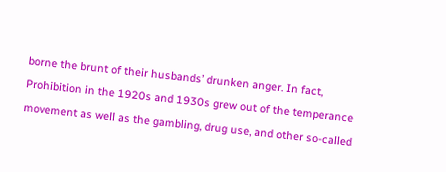borne the brunt of their husbands’ drunken anger. In fact, Prohibition in the 1920s and 1930s grew out of the temperance movement as well as the gambling, drug use, and other so-called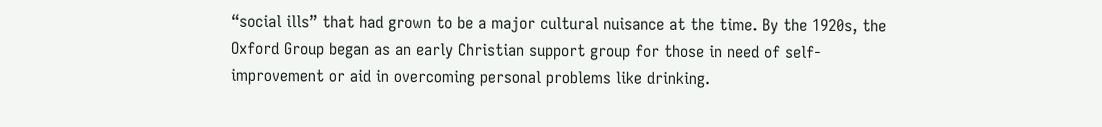“social ills” that had grown to be a major cultural nuisance at the time. By the 1920s, the Oxford Group began as an early Christian support group for those in need of self-improvement or aid in overcoming personal problems like drinking.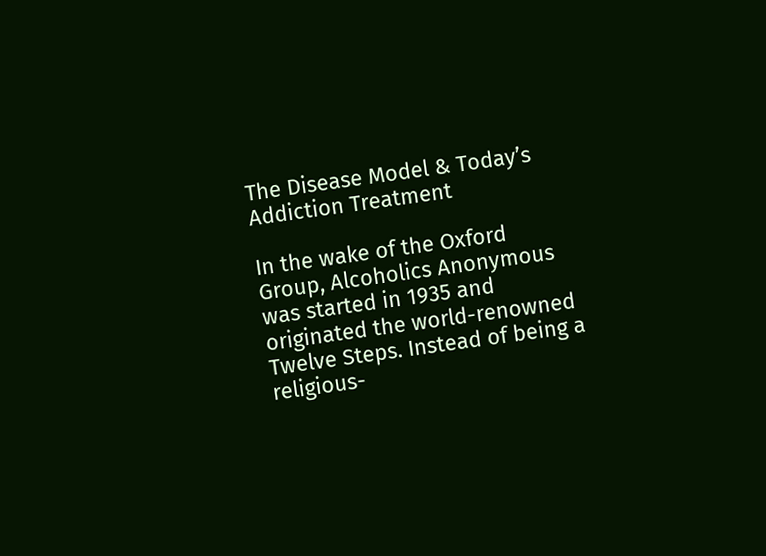The Disease Model & Today’s Addiction Treatment

In the wake of the Oxford Group, Alcoholics Anonymous was started in 1935 and originated the world-renowned Twelve Steps. Instead of being a religious-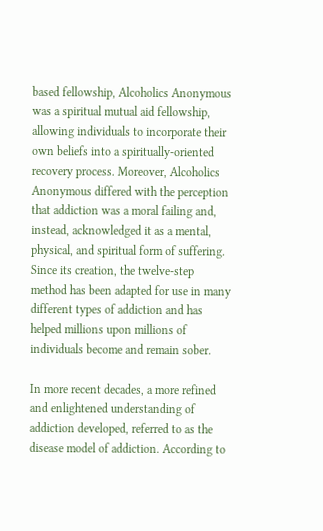based fellowship, Alcoholics Anonymous was a spiritual mutual aid fellowship, allowing individuals to incorporate their own beliefs into a spiritually-oriented recovery process. Moreover, Alcoholics Anonymous differed with the perception that addiction was a moral failing and, instead, acknowledged it as a mental, physical, and spiritual form of suffering. Since its creation, the twelve-step method has been adapted for use in many different types of addiction and has helped millions upon millions of individuals become and remain sober.

In more recent decades, a more refined and enlightened understanding of addiction developed, referred to as the disease model of addiction. According to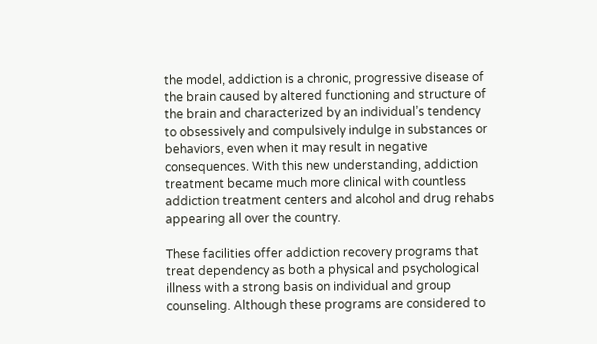the model, addiction is a chronic, progressive disease of the brain caused by altered functioning and structure of the brain and characterized by an individual’s tendency to obsessively and compulsively indulge in substances or behaviors, even when it may result in negative consequences. With this new understanding, addiction treatment became much more clinical with countless addiction treatment centers and alcohol and drug rehabs appearing all over the country.

These facilities offer addiction recovery programs that treat dependency as both a physical and psychological illness with a strong basis on individual and group counseling. Although these programs are considered to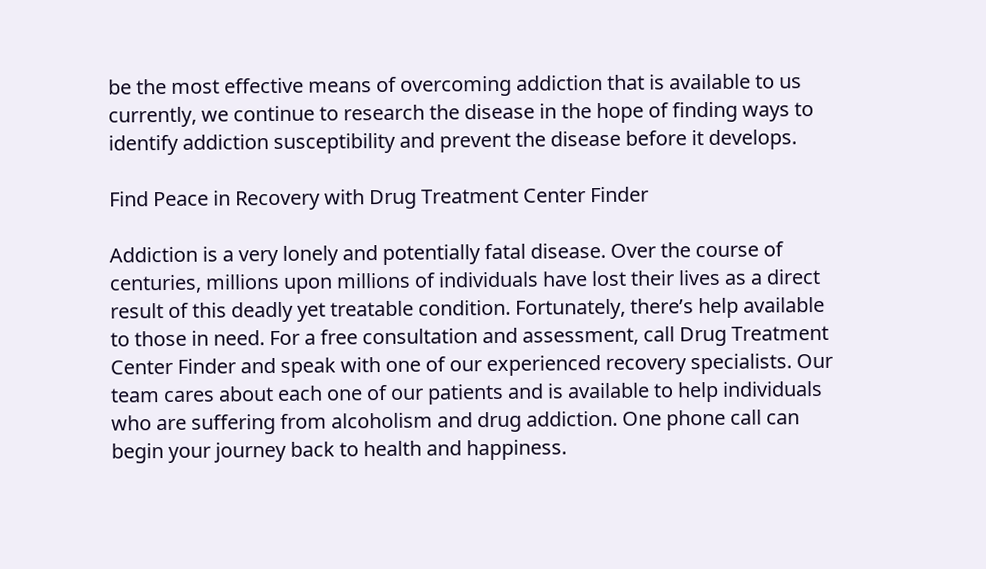be the most effective means of overcoming addiction that is available to us currently, we continue to research the disease in the hope of finding ways to identify addiction susceptibility and prevent the disease before it develops.

Find Peace in Recovery with Drug Treatment Center Finder

Addiction is a very lonely and potentially fatal disease. Over the course of centuries, millions upon millions of individuals have lost their lives as a direct result of this deadly yet treatable condition. Fortunately, there’s help available to those in need. For a free consultation and assessment, call Drug Treatment Center Finder and speak with one of our experienced recovery specialists. Our team cares about each one of our patients and is available to help individuals who are suffering from alcoholism and drug addiction. One phone call can begin your journey back to health and happiness.